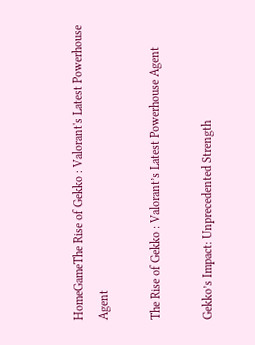HomeGameThe Rise of Gekko : Valorant's Latest Powerhouse Agent

The Rise of Gekko : Valorant’s Latest Powerhouse Agent

Gekko’s Impact: Unprecedented Strength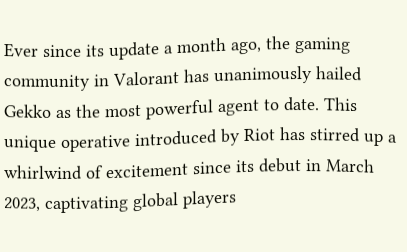Ever since its update a month ago, the gaming community in Valorant has unanimously hailed Gekko as the most powerful agent to date. This unique operative introduced by Riot has stirred up a whirlwind of excitement since its debut in March 2023, captivating global players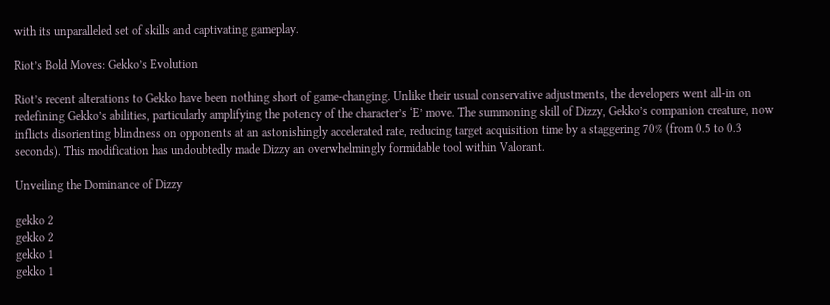with its unparalleled set of skills and captivating gameplay.

Riot’s Bold Moves: Gekko’s Evolution

Riot’s recent alterations to Gekko have been nothing short of game-changing. Unlike their usual conservative adjustments, the developers went all-in on redefining Gekko’s abilities, particularly amplifying the potency of the character’s ‘E’ move. The summoning skill of Dizzy, Gekko’s companion creature, now inflicts disorienting blindness on opponents at an astonishingly accelerated rate, reducing target acquisition time by a staggering 70% (from 0.5 to 0.3 seconds). This modification has undoubtedly made Dizzy an overwhelmingly formidable tool within Valorant.

Unveiling the Dominance of Dizzy

gekko 2
gekko 2
gekko 1
gekko 1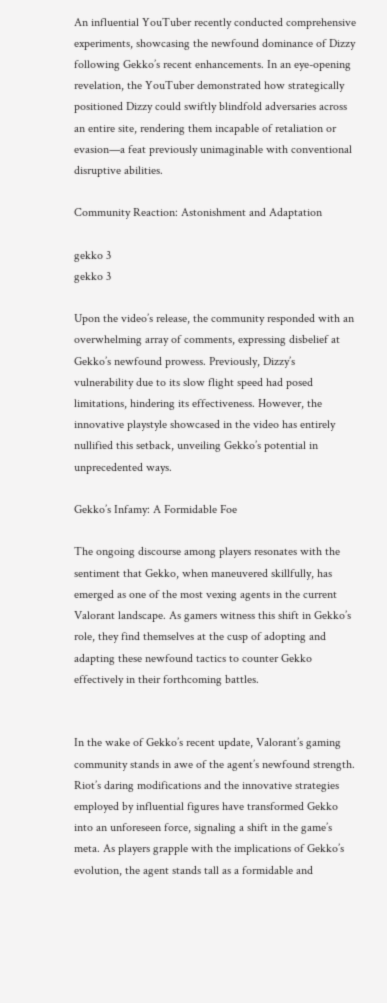An influential YouTuber recently conducted comprehensive experiments, showcasing the newfound dominance of Dizzy following Gekko’s recent enhancements. In an eye-opening revelation, the YouTuber demonstrated how strategically positioned Dizzy could swiftly blindfold adversaries across an entire site, rendering them incapable of retaliation or evasion—a feat previously unimaginable with conventional disruptive abilities.

Community Reaction: Astonishment and Adaptation

gekko 3
gekko 3

Upon the video’s release, the community responded with an overwhelming array of comments, expressing disbelief at Gekko’s newfound prowess. Previously, Dizzy’s vulnerability due to its slow flight speed had posed limitations, hindering its effectiveness. However, the innovative playstyle showcased in the video has entirely nullified this setback, unveiling Gekko’s potential in unprecedented ways.

Gekko’s Infamy: A Formidable Foe

The ongoing discourse among players resonates with the sentiment that Gekko, when maneuvered skillfully, has emerged as one of the most vexing agents in the current Valorant landscape. As gamers witness this shift in Gekko’s role, they find themselves at the cusp of adopting and adapting these newfound tactics to counter Gekko effectively in their forthcoming battles.


In the wake of Gekko’s recent update, Valorant’s gaming community stands in awe of the agent’s newfound strength. Riot’s daring modifications and the innovative strategies employed by influential figures have transformed Gekko into an unforeseen force, signaling a shift in the game’s meta. As players grapple with the implications of Gekko’s evolution, the agent stands tall as a formidable and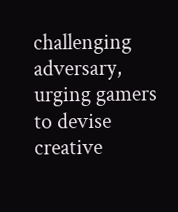challenging adversary, urging gamers to devise creative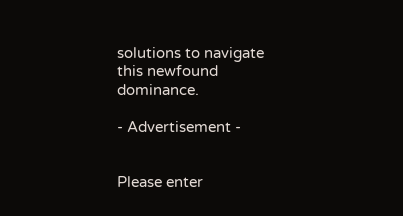solutions to navigate this newfound dominance.

- Advertisement -


Please enter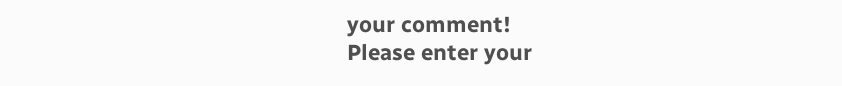your comment!
Please enter your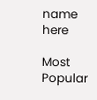name here

Most Popular